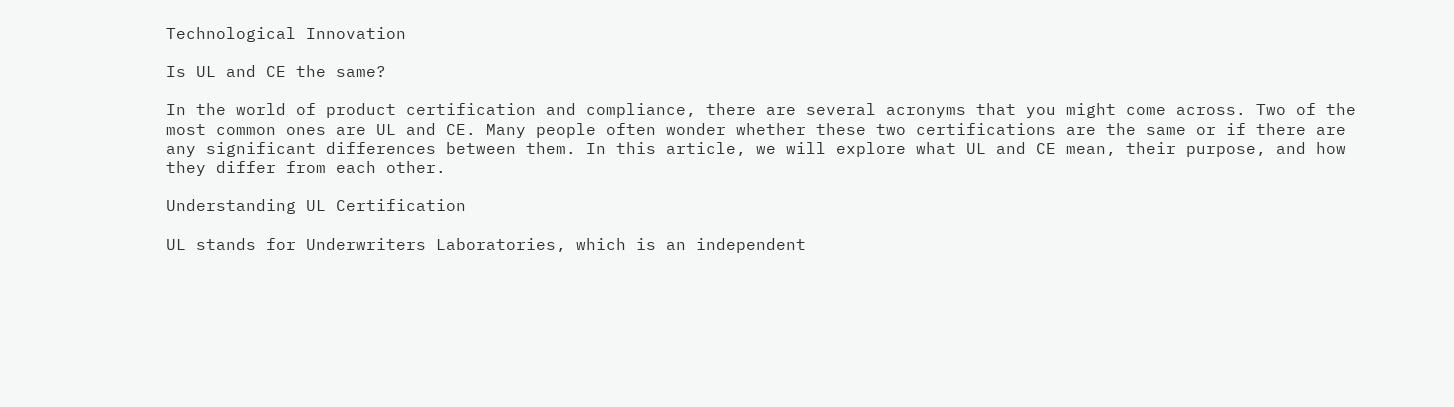Technological Innovation

Is UL and CE the same?

In the world of product certification and compliance, there are several acronyms that you might come across. Two of the most common ones are UL and CE. Many people often wonder whether these two certifications are the same or if there are any significant differences between them. In this article, we will explore what UL and CE mean, their purpose, and how they differ from each other.

Understanding UL Certification

UL stands for Underwriters Laboratories, which is an independent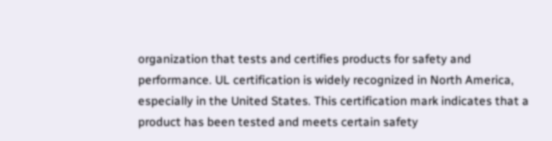organization that tests and certifies products for safety and performance. UL certification is widely recognized in North America, especially in the United States. This certification mark indicates that a product has been tested and meets certain safety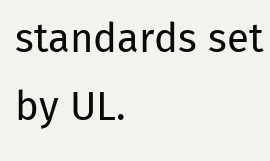standards set by UL.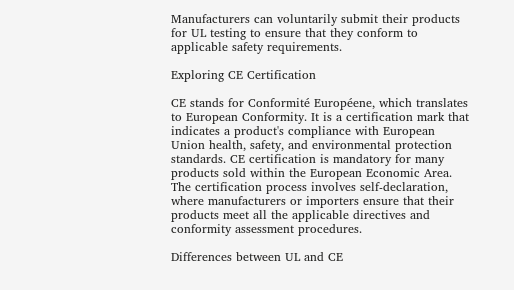Manufacturers can voluntarily submit their products for UL testing to ensure that they conform to applicable safety requirements.

Exploring CE Certification

CE stands for Conformité Européene, which translates to European Conformity. It is a certification mark that indicates a product's compliance with European Union health, safety, and environmental protection standards. CE certification is mandatory for many products sold within the European Economic Area. The certification process involves self-declaration, where manufacturers or importers ensure that their products meet all the applicable directives and conformity assessment procedures.

Differences between UL and CE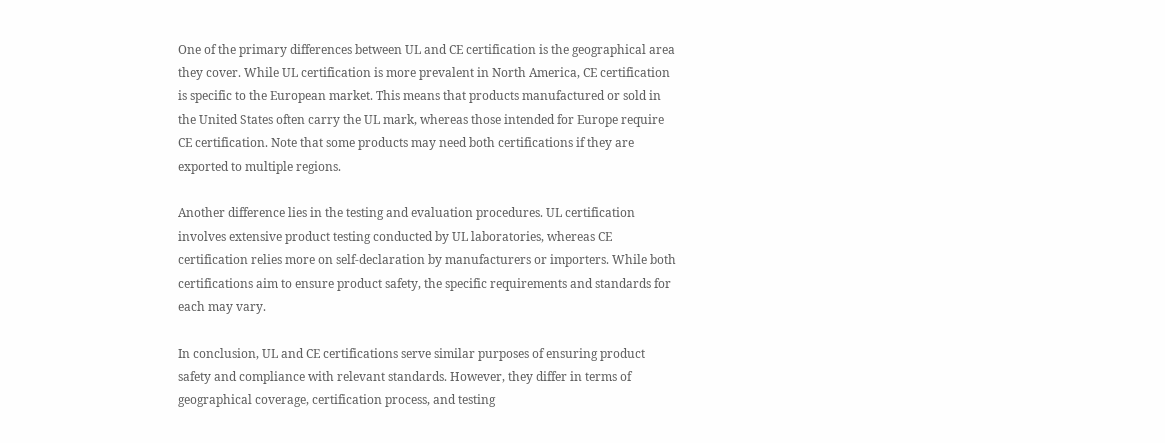One of the primary differences between UL and CE certification is the geographical area they cover. While UL certification is more prevalent in North America, CE certification is specific to the European market. This means that products manufactured or sold in the United States often carry the UL mark, whereas those intended for Europe require CE certification. Note that some products may need both certifications if they are exported to multiple regions.

Another difference lies in the testing and evaluation procedures. UL certification involves extensive product testing conducted by UL laboratories, whereas CE certification relies more on self-declaration by manufacturers or importers. While both certifications aim to ensure product safety, the specific requirements and standards for each may vary.

In conclusion, UL and CE certifications serve similar purposes of ensuring product safety and compliance with relevant standards. However, they differ in terms of geographical coverage, certification process, and testing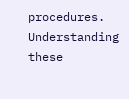procedures. Understanding these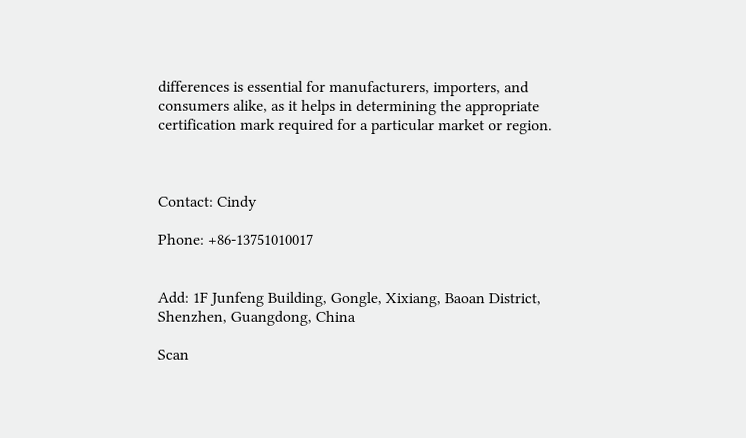differences is essential for manufacturers, importers, and consumers alike, as it helps in determining the appropriate certification mark required for a particular market or region.



Contact: Cindy

Phone: +86-13751010017


Add: 1F Junfeng Building, Gongle, Xixiang, Baoan District, Shenzhen, Guangdong, China

Scan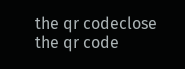the qr codeclose
the qr code